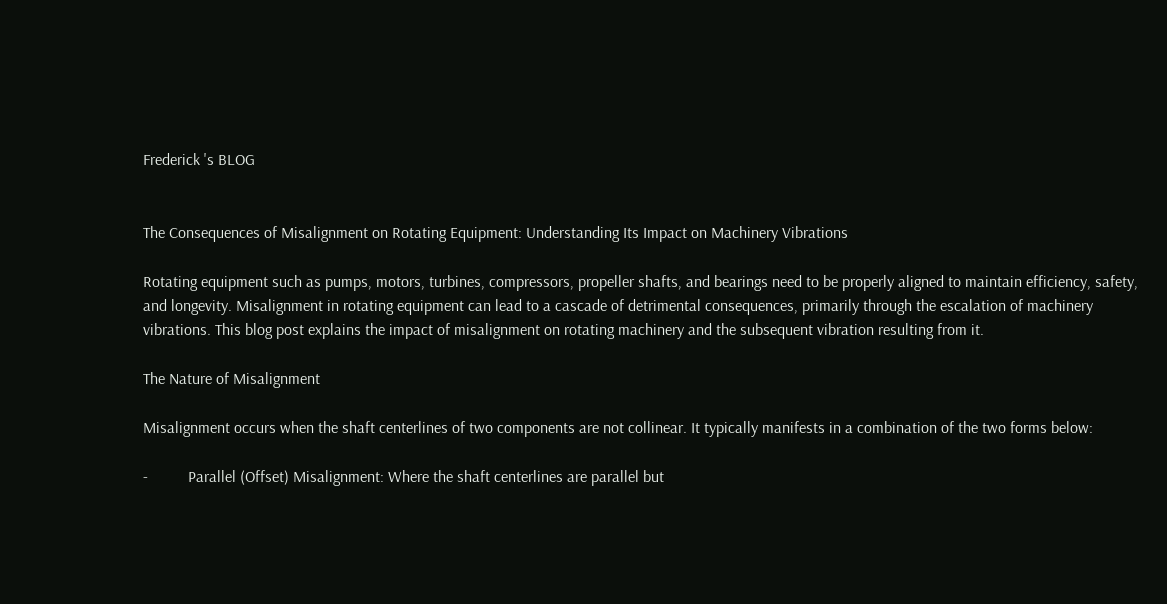Frederick 's BLOG


The Consequences of Misalignment on Rotating Equipment: Understanding Its Impact on Machinery Vibrations

Rotating equipment such as pumps, motors, turbines, compressors, propeller shafts, and bearings need to be properly aligned to maintain efficiency, safety, and longevity. Misalignment in rotating equipment can lead to a cascade of detrimental consequences, primarily through the escalation of machinery vibrations. This blog post explains the impact of misalignment on rotating machinery and the subsequent vibration resulting from it.

The Nature of Misalignment

Misalignment occurs when the shaft centerlines of two components are not collinear. It typically manifests in a combination of the two forms below:

-          Parallel (Offset) Misalignment: Where the shaft centerlines are parallel but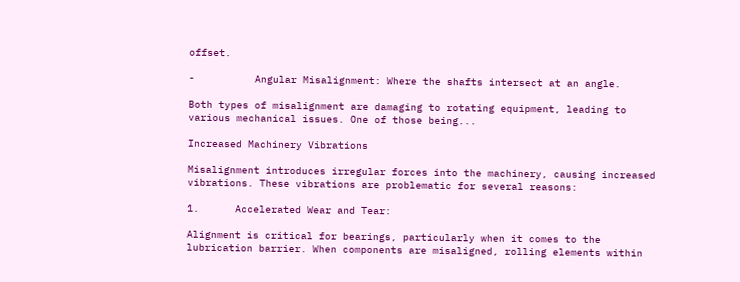offset.

-          Angular Misalignment: Where the shafts intersect at an angle.

Both types of misalignment are damaging to rotating equipment, leading to various mechanical issues. One of those being...

Increased Machinery Vibrations

Misalignment introduces irregular forces into the machinery, causing increased vibrations. These vibrations are problematic for several reasons:

1.      Accelerated Wear and Tear:

Alignment is critical for bearings, particularly when it comes to the lubrication barrier. When components are misaligned, rolling elements within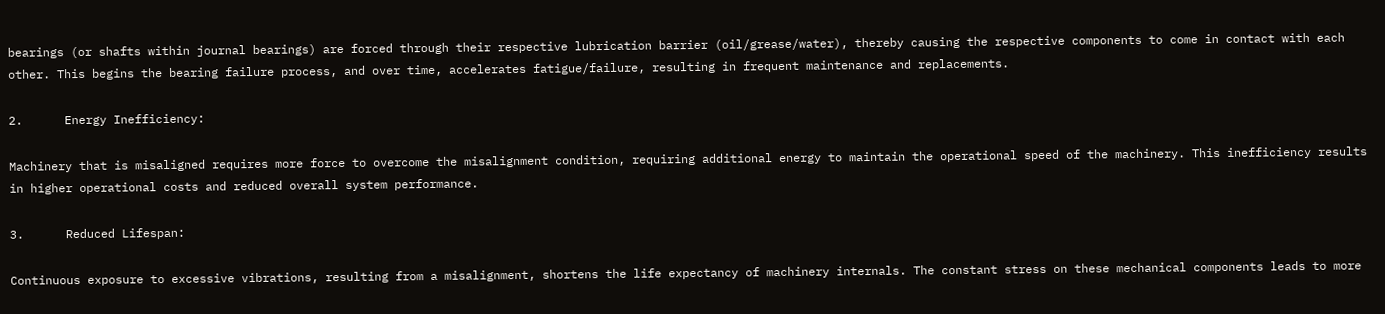bearings (or shafts within journal bearings) are forced through their respective lubrication barrier (oil/grease/water), thereby causing the respective components to come in contact with each other. This begins the bearing failure process, and over time, accelerates fatigue/failure, resulting in frequent maintenance and replacements.

2.      Energy Inefficiency:

Machinery that is misaligned requires more force to overcome the misalignment condition, requiring additional energy to maintain the operational speed of the machinery. This inefficiency results in higher operational costs and reduced overall system performance.

3.      Reduced Lifespan:

Continuous exposure to excessive vibrations, resulting from a misalignment, shortens the life expectancy of machinery internals. The constant stress on these mechanical components leads to more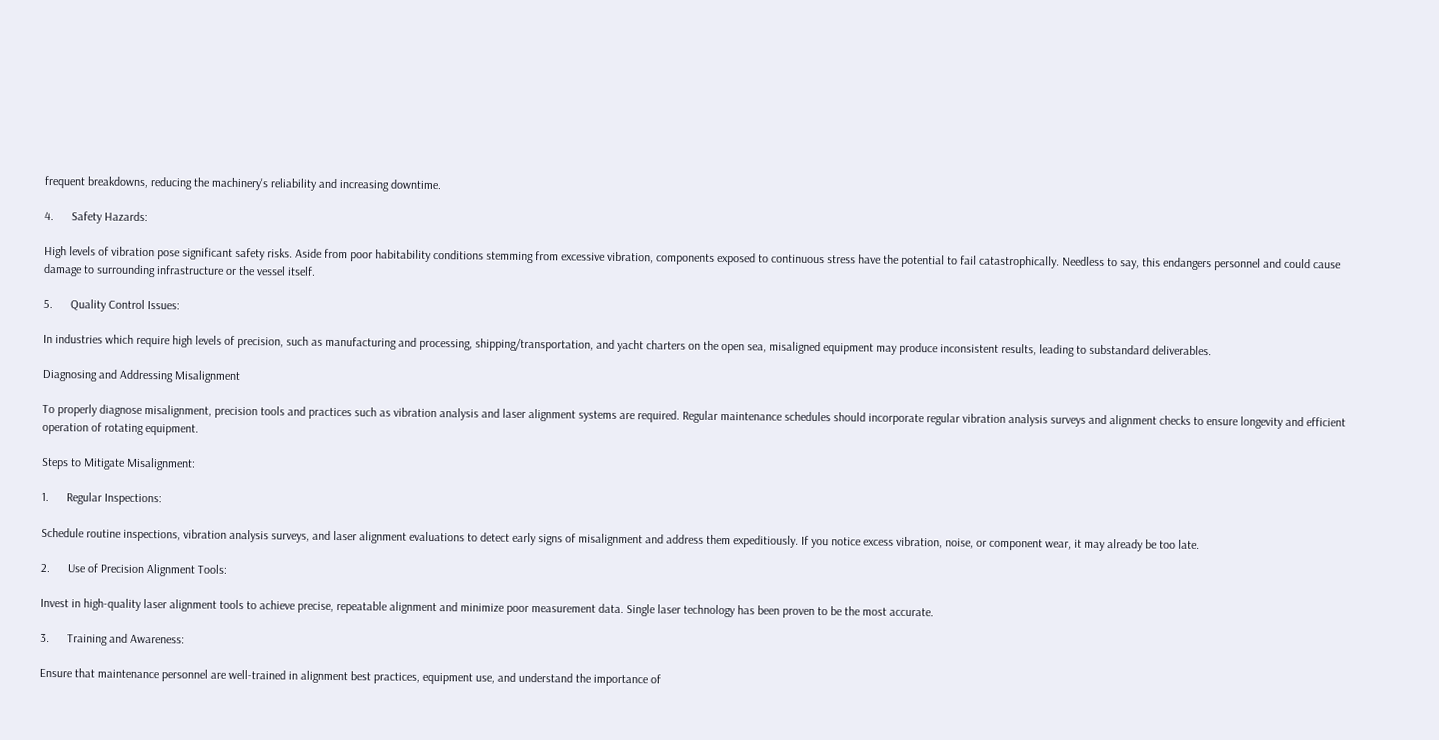frequent breakdowns, reducing the machinery's reliability and increasing downtime.

4.      Safety Hazards:

High levels of vibration pose significant safety risks. Aside from poor habitability conditions stemming from excessive vibration, components exposed to continuous stress have the potential to fail catastrophically. Needless to say, this endangers personnel and could cause damage to surrounding infrastructure or the vessel itself.

5.      Quality Control Issues:

In industries which require high levels of precision, such as manufacturing and processing, shipping/transportation, and yacht charters on the open sea, misaligned equipment may produce inconsistent results, leading to substandard deliverables.

Diagnosing and Addressing Misalignment

To properly diagnose misalignment, precision tools and practices such as vibration analysis and laser alignment systems are required. Regular maintenance schedules should incorporate regular vibration analysis surveys and alignment checks to ensure longevity and efficient operation of rotating equipment.

Steps to Mitigate Misalignment:

1.      Regular Inspections:

Schedule routine inspections, vibration analysis surveys, and laser alignment evaluations to detect early signs of misalignment and address them expeditiously. If you notice excess vibration, noise, or component wear, it may already be too late.

2.      Use of Precision Alignment Tools:

Invest in high-quality laser alignment tools to achieve precise, repeatable alignment and minimize poor measurement data. Single laser technology has been proven to be the most accurate.

3.      Training and Awareness:

Ensure that maintenance personnel are well-trained in alignment best practices, equipment use, and understand the importance of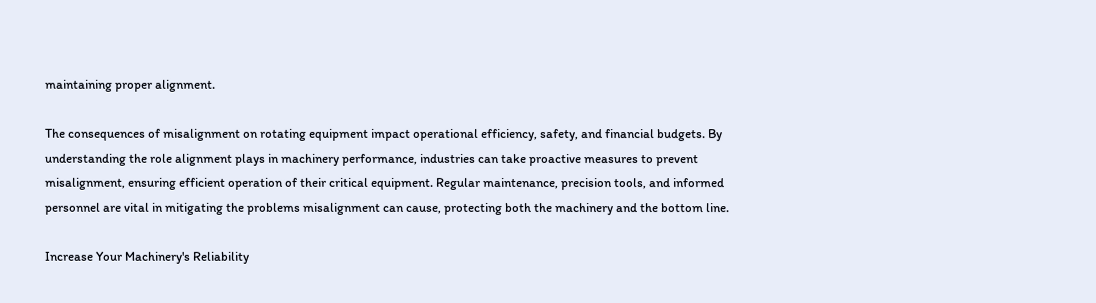maintaining proper alignment.

The consequences of misalignment on rotating equipment impact operational efficiency, safety, and financial budgets. By understanding the role alignment plays in machinery performance, industries can take proactive measures to prevent misalignment, ensuring efficient operation of their critical equipment. Regular maintenance, precision tools, and informed personnel are vital in mitigating the problems misalignment can cause, protecting both the machinery and the bottom line.

Increase Your Machinery's Reliability